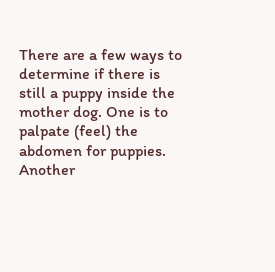There are a few ways to determine if there is still a puppy inside the mother dog. One is to palpate (feel) the abdomen for puppies. Another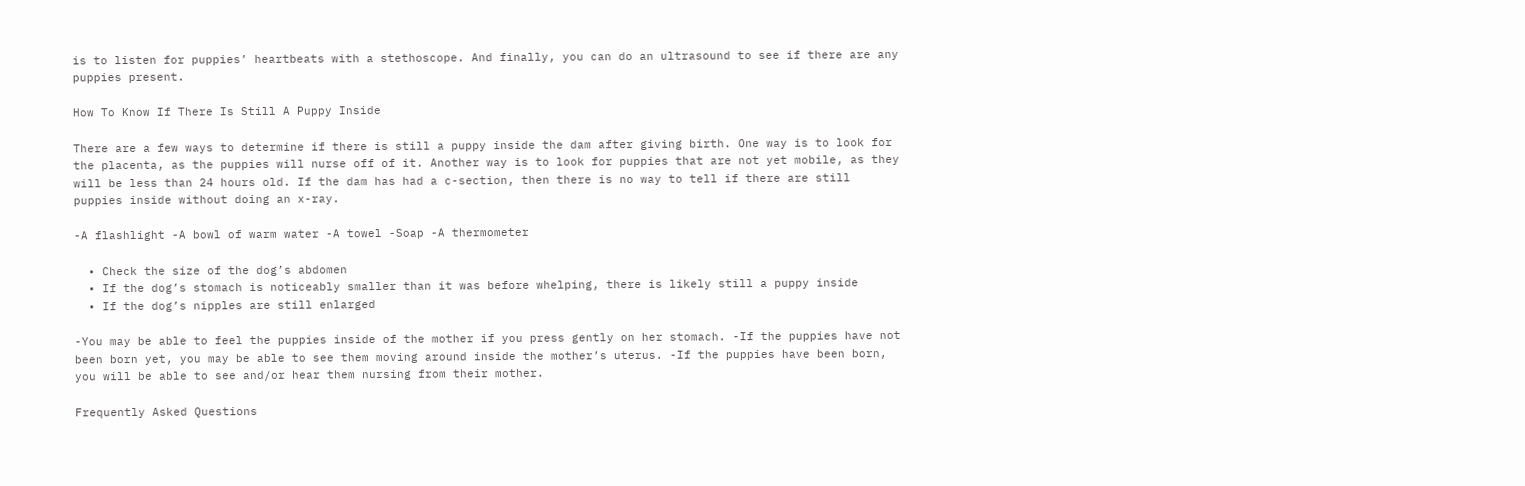is to listen for puppies’ heartbeats with a stethoscope. And finally, you can do an ultrasound to see if there are any puppies present.

How To Know If There Is Still A Puppy Inside

There are a few ways to determine if there is still a puppy inside the dam after giving birth. One way is to look for the placenta, as the puppies will nurse off of it. Another way is to look for puppies that are not yet mobile, as they will be less than 24 hours old. If the dam has had a c-section, then there is no way to tell if there are still puppies inside without doing an x-ray.

-A flashlight -A bowl of warm water -A towel -Soap -A thermometer

  • Check the size of the dog’s abdomen
  • If the dog’s stomach is noticeably smaller than it was before whelping, there is likely still a puppy inside
  • If the dog’s nipples are still enlarged

-You may be able to feel the puppies inside of the mother if you press gently on her stomach. -If the puppies have not been born yet, you may be able to see them moving around inside the mother’s uterus. -If the puppies have been born, you will be able to see and/or hear them nursing from their mother.

Frequently Asked Questions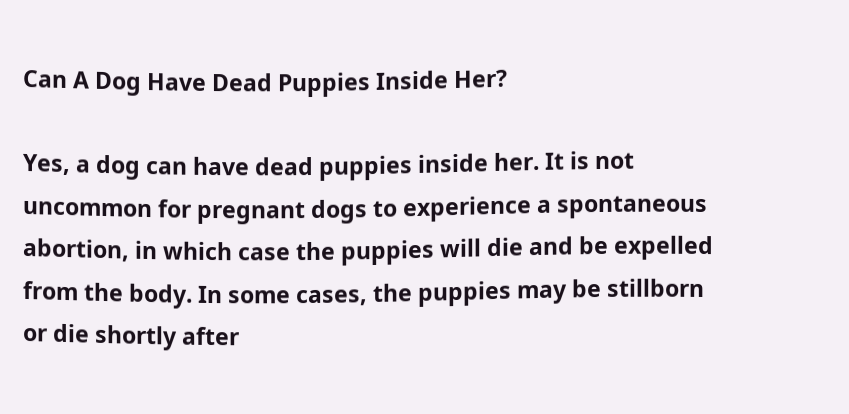Can A Dog Have Dead Puppies Inside Her?

Yes, a dog can have dead puppies inside her. It is not uncommon for pregnant dogs to experience a spontaneous abortion, in which case the puppies will die and be expelled from the body. In some cases, the puppies may be stillborn or die shortly after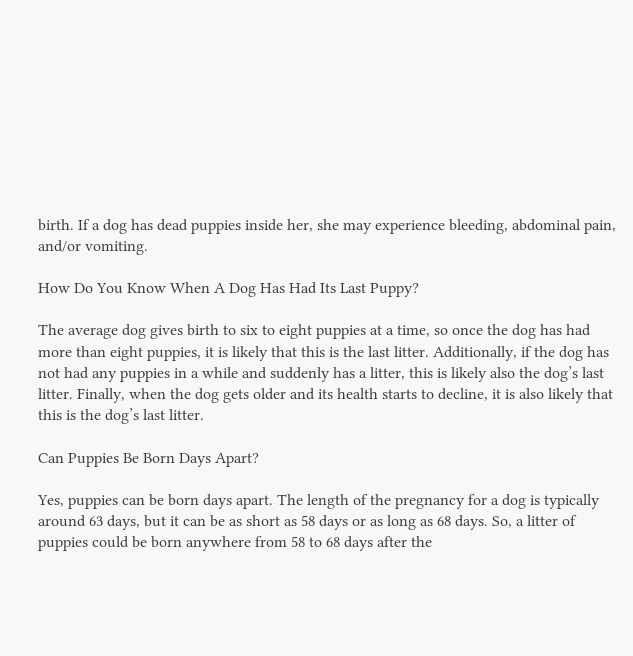birth. If a dog has dead puppies inside her, she may experience bleeding, abdominal pain, and/or vomiting.

How Do You Know When A Dog Has Had Its Last Puppy?

The average dog gives birth to six to eight puppies at a time, so once the dog has had more than eight puppies, it is likely that this is the last litter. Additionally, if the dog has not had any puppies in a while and suddenly has a litter, this is likely also the dog’s last litter. Finally, when the dog gets older and its health starts to decline, it is also likely that this is the dog’s last litter.

Can Puppies Be Born Days Apart?

Yes, puppies can be born days apart. The length of the pregnancy for a dog is typically around 63 days, but it can be as short as 58 days or as long as 68 days. So, a litter of puppies could be born anywhere from 58 to 68 days after the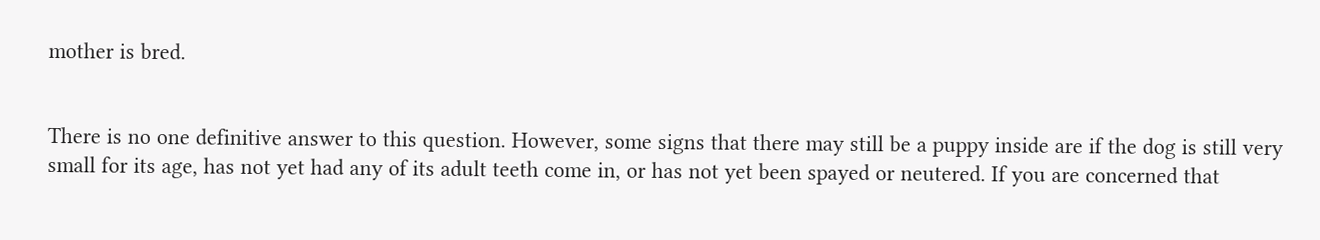mother is bred.


There is no one definitive answer to this question. However, some signs that there may still be a puppy inside are if the dog is still very small for its age, has not yet had any of its adult teeth come in, or has not yet been spayed or neutered. If you are concerned that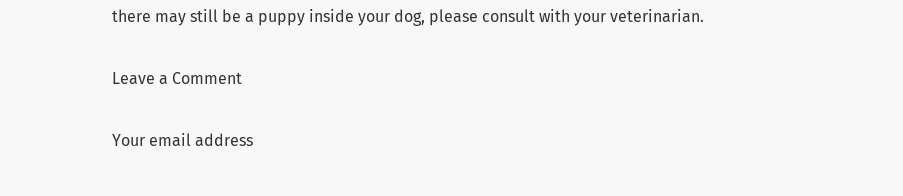there may still be a puppy inside your dog, please consult with your veterinarian.

Leave a Comment

Your email address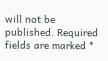will not be published. Required fields are marked *